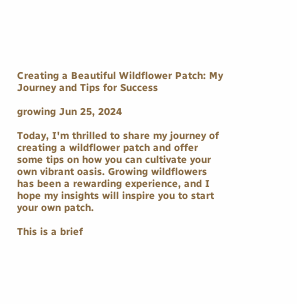Creating a Beautiful Wildflower Patch: My Journey and Tips for Success

growing Jun 25, 2024

Today, I'm thrilled to share my journey of creating a wildflower patch and offer some tips on how you can cultivate your own vibrant oasis. Growing wildflowers has been a rewarding experience, and I hope my insights will inspire you to start your own patch.

This is a brief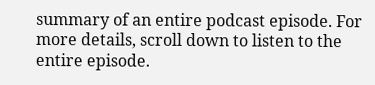summary of an entire podcast episode. For more details, scroll down to listen to the entire episode.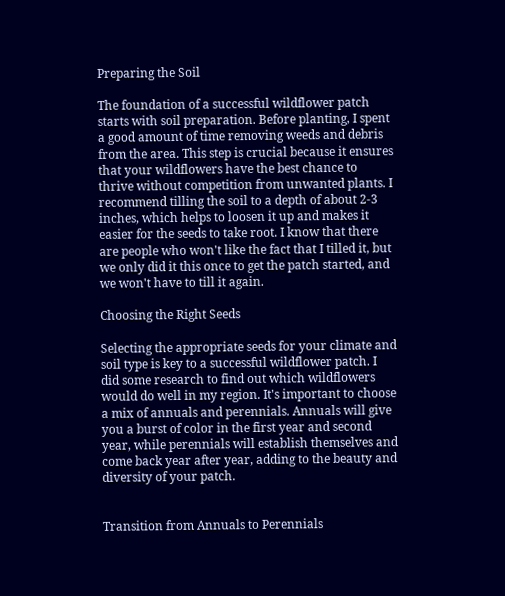Preparing the Soil

The foundation of a successful wildflower patch starts with soil preparation. Before planting, I spent a good amount of time removing weeds and debris from the area. This step is crucial because it ensures that your wildflowers have the best chance to thrive without competition from unwanted plants. I recommend tilling the soil to a depth of about 2-3 inches, which helps to loosen it up and makes it easier for the seeds to take root. I know that there are people who won't like the fact that I tilled it, but we only did it this once to get the patch started, and we won't have to till it again.

Choosing the Right Seeds

Selecting the appropriate seeds for your climate and soil type is key to a successful wildflower patch. I did some research to find out which wildflowers would do well in my region. It's important to choose a mix of annuals and perennials. Annuals will give you a burst of color in the first year and second year, while perennials will establish themselves and come back year after year, adding to the beauty and diversity of your patch.


Transition from Annuals to Perennials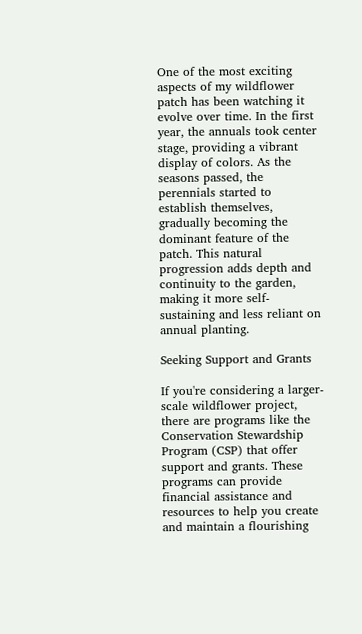One of the most exciting aspects of my wildflower patch has been watching it evolve over time. In the first year, the annuals took center stage, providing a vibrant display of colors. As the seasons passed, the perennials started to establish themselves, gradually becoming the dominant feature of the patch. This natural progression adds depth and continuity to the garden, making it more self-sustaining and less reliant on annual planting.

Seeking Support and Grants

If you're considering a larger-scale wildflower project, there are programs like the Conservation Stewardship Program (CSP) that offer support and grants. These programs can provide financial assistance and resources to help you create and maintain a flourishing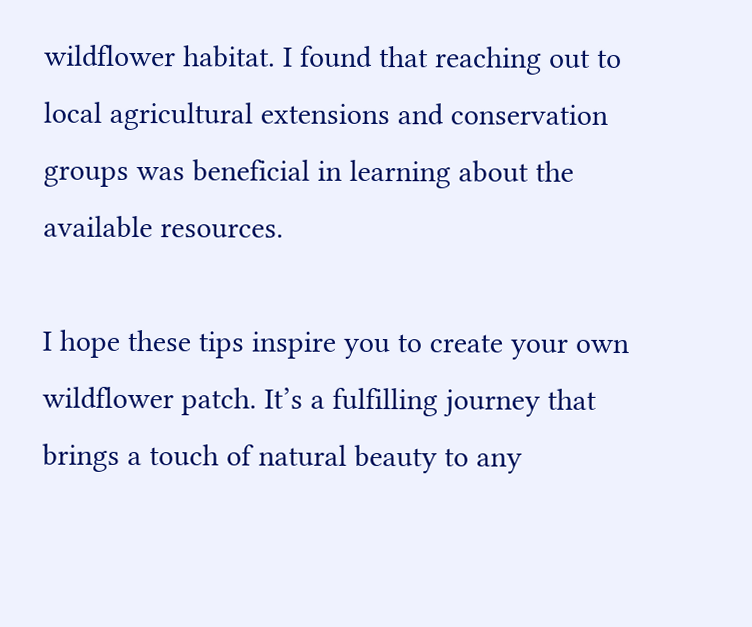wildflower habitat. I found that reaching out to local agricultural extensions and conservation groups was beneficial in learning about the available resources.

I hope these tips inspire you to create your own wildflower patch. It’s a fulfilling journey that brings a touch of natural beauty to any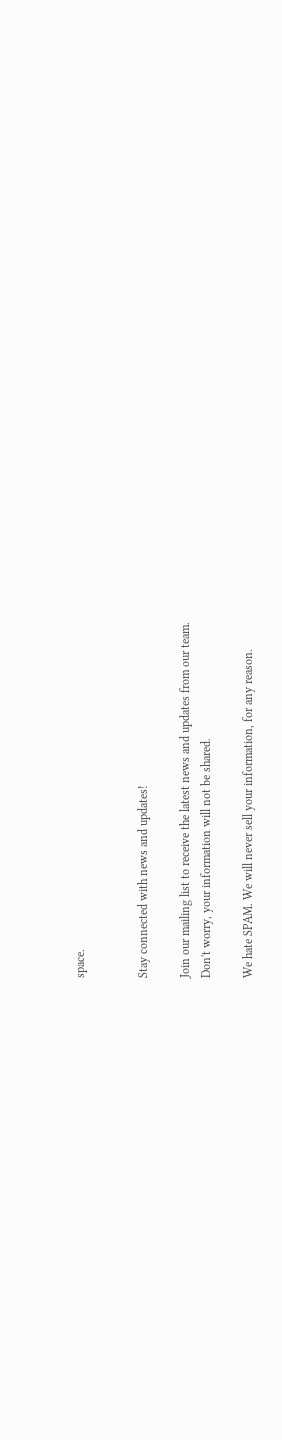space.


Stay connected with news and updates!

Join our mailing list to receive the latest news and updates from our team.
Don't worry, your information will not be shared.

We hate SPAM. We will never sell your information, for any reason.